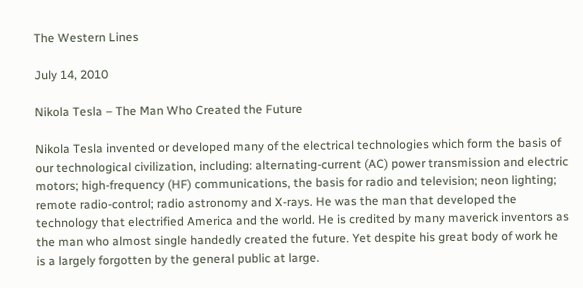The Western Lines

July 14, 2010

Nikola Tesla – The Man Who Created the Future

Nikola Tesla invented or developed many of the electrical technologies which form the basis of our technological civilization, including: alternating-current (AC) power transmission and electric motors; high-frequency (HF) communications, the basis for radio and television; neon lighting; remote radio-control; radio astronomy and X-rays. He was the man that developed the technology that electrified America and the world. He is credited by many maverick inventors as the man who almost single handedly created the future. Yet despite his great body of work he is a largely forgotten by the general public at large.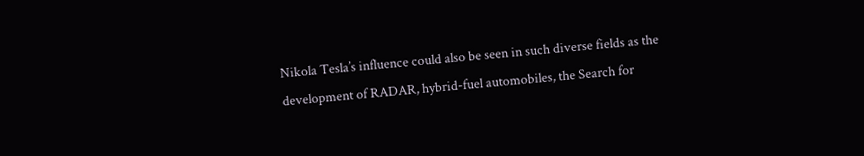Nikola Tesla’s influence could also be seen in such diverse fields as the development of RADAR, hybrid-fuel automobiles, the Search for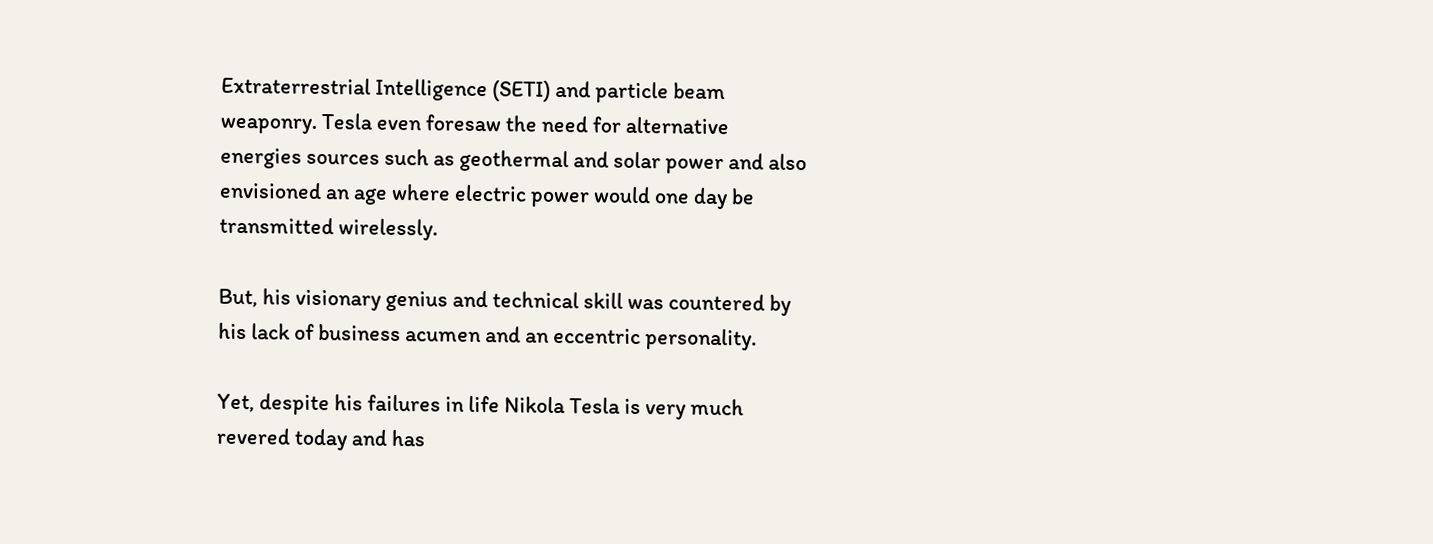Extraterrestrial Intelligence (SETI) and particle beam weaponry. Tesla even foresaw the need for alternative energies sources such as geothermal and solar power and also envisioned an age where electric power would one day be transmitted wirelessly.

But, his visionary genius and technical skill was countered by his lack of business acumen and an eccentric personality.

Yet, despite his failures in life Nikola Tesla is very much revered today and has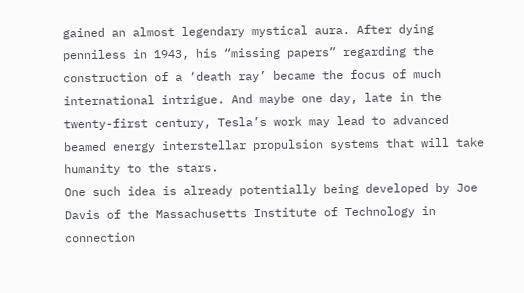gained an almost legendary mystical aura. After dying penniless in 1943, his “missing papers” regarding the construction of a ‘death ray’ became the focus of much international intrigue. And maybe one day, late in the twenty-first century, Tesla’s work may lead to advanced beamed energy interstellar propulsion systems that will take humanity to the stars.
One such idea is already potentially being developed by Joe Davis of the Massachusetts Institute of Technology in connection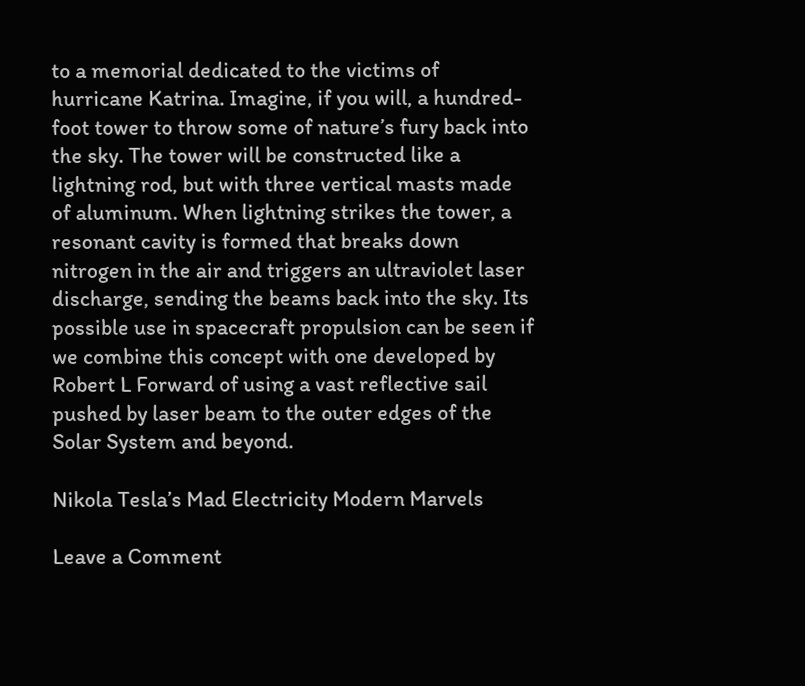to a memorial dedicated to the victims of hurricane Katrina. Imagine, if you will, a hundred-foot tower to throw some of nature’s fury back into the sky. The tower will be constructed like a lightning rod, but with three vertical masts made of aluminum. When lightning strikes the tower, a resonant cavity is formed that breaks down nitrogen in the air and triggers an ultraviolet laser discharge, sending the beams back into the sky. Its possible use in spacecraft propulsion can be seen if we combine this concept with one developed by Robert L Forward of using a vast reflective sail pushed by laser beam to the outer edges of the Solar System and beyond.

Nikola Tesla’s Mad Electricity Modern Marvels

Leave a Comment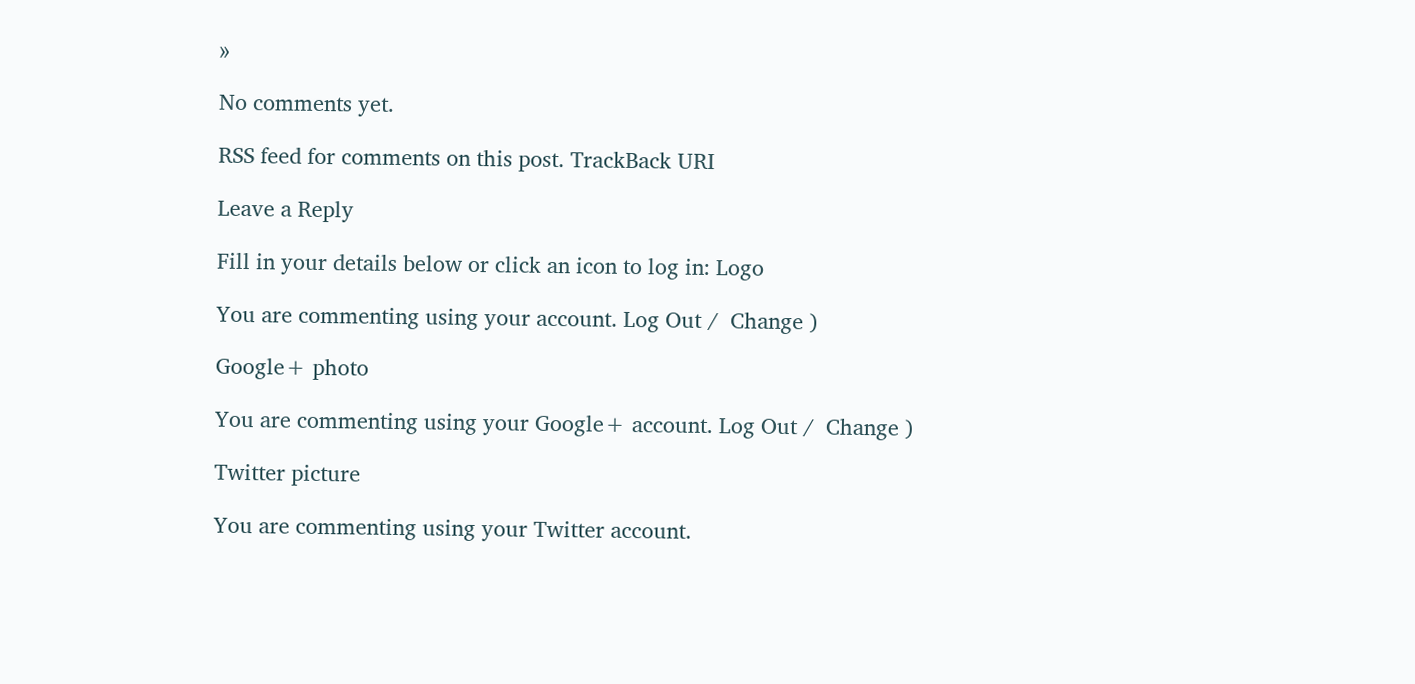»

No comments yet.

RSS feed for comments on this post. TrackBack URI

Leave a Reply

Fill in your details below or click an icon to log in: Logo

You are commenting using your account. Log Out /  Change )

Google+ photo

You are commenting using your Google+ account. Log Out /  Change )

Twitter picture

You are commenting using your Twitter account.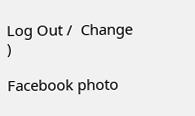Log Out /  Change )

Facebook photo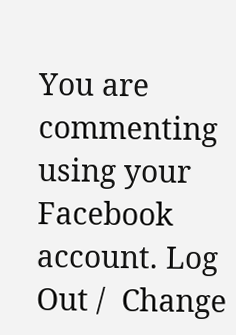You are commenting using your Facebook account. Log Out /  Change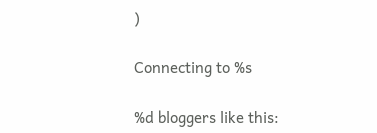)

Connecting to %s

%d bloggers like this: